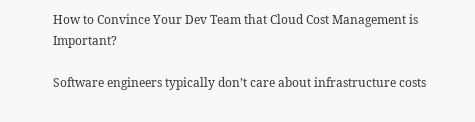How to Convince Your Dev Team that Cloud Cost Management is Important?

Software engineers typically don’t care about infrastructure costs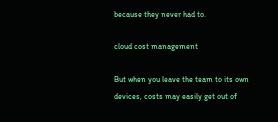because they never had to.

cloud cost management

But when you leave the team to its own devices, costs may easily get out of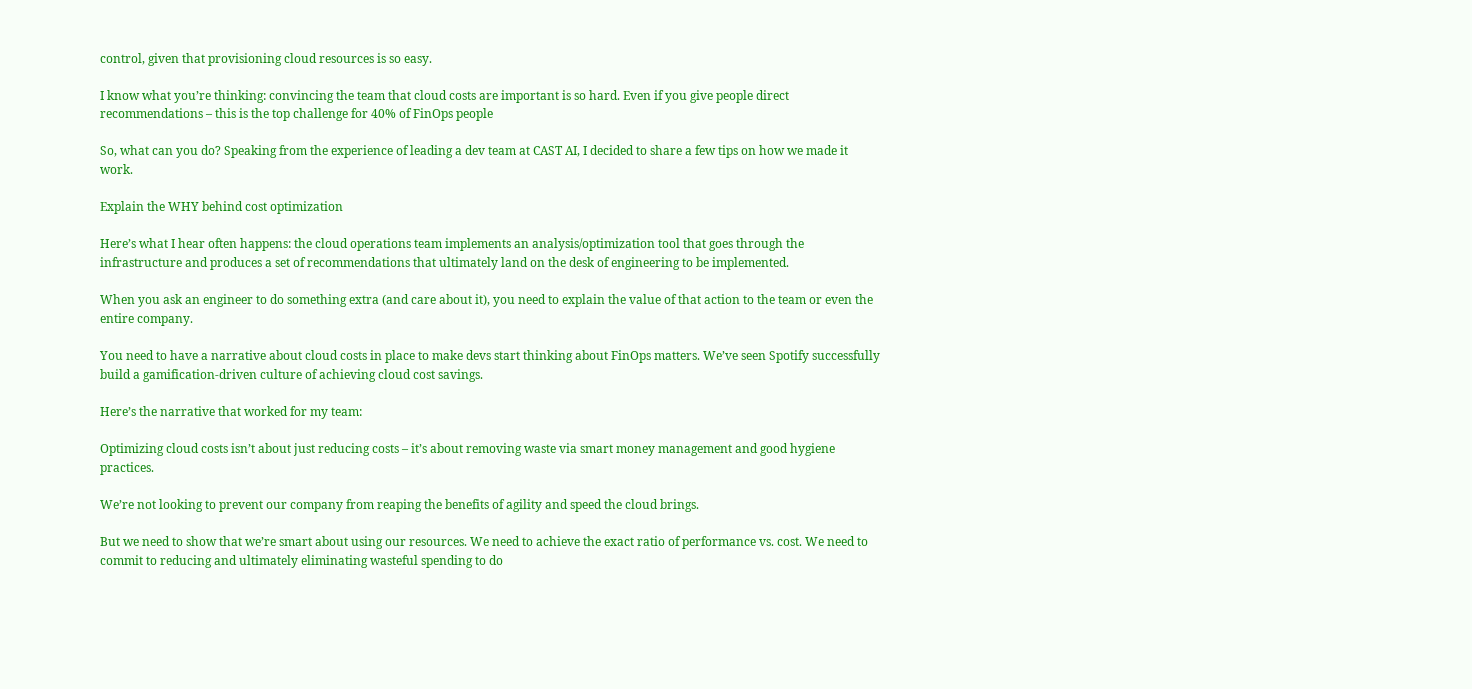control, given that provisioning cloud resources is so easy.

I know what you’re thinking: convincing the team that cloud costs are important is so hard. Even if you give people direct recommendations – this is the top challenge for 40% of FinOps people

So, what can you do? Speaking from the experience of leading a dev team at CAST AI, I decided to share a few tips on how we made it work.

Explain the WHY behind cost optimization

Here’s what I hear often happens: the cloud operations team implements an analysis/optimization tool that goes through the infrastructure and produces a set of recommendations that ultimately land on the desk of engineering to be implemented.

When you ask an engineer to do something extra (and care about it), you need to explain the value of that action to the team or even the entire company.

You need to have a narrative about cloud costs in place to make devs start thinking about FinOps matters. We’ve seen Spotify successfully build a gamification-driven culture of achieving cloud cost savings.

Here’s the narrative that worked for my team:

Optimizing cloud costs isn’t about just reducing costs – it’s about removing waste via smart money management and good hygiene practices.

We’re not looking to prevent our company from reaping the benefits of agility and speed the cloud brings.

But we need to show that we’re smart about using our resources. We need to achieve the exact ratio of performance vs. cost. We need to commit to reducing and ultimately eliminating wasteful spending to do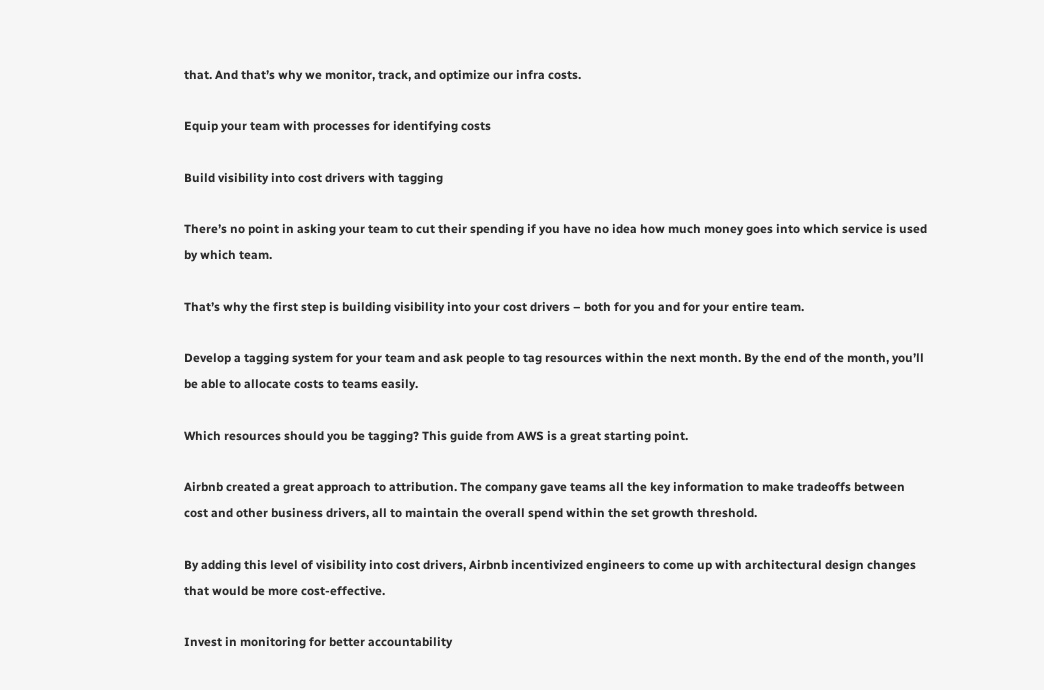that. And that’s why we monitor, track, and optimize our infra costs.

Equip your team with processes for identifying costs

Build visibility into cost drivers with tagging

There’s no point in asking your team to cut their spending if you have no idea how much money goes into which service is used by which team.

That’s why the first step is building visibility into your cost drivers – both for you and for your entire team.

Develop a tagging system for your team and ask people to tag resources within the next month. By the end of the month, you’ll be able to allocate costs to teams easily.

Which resources should you be tagging? This guide from AWS is a great starting point.

Airbnb created a great approach to attribution. The company gave teams all the key information to make tradeoffs between cost and other business drivers, all to maintain the overall spend within the set growth threshold.

By adding this level of visibility into cost drivers, Airbnb incentivized engineers to come up with architectural design changes that would be more cost-effective.

Invest in monitoring for better accountability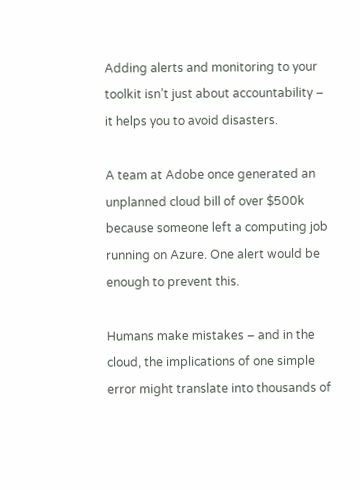Adding alerts and monitoring to your toolkit isn’t just about accountability – it helps you to avoid disasters.

A team at Adobe once generated an unplanned cloud bill of over $500k because someone left a computing job running on Azure. One alert would be enough to prevent this.

Humans make mistakes – and in the cloud, the implications of one simple error might translate into thousands of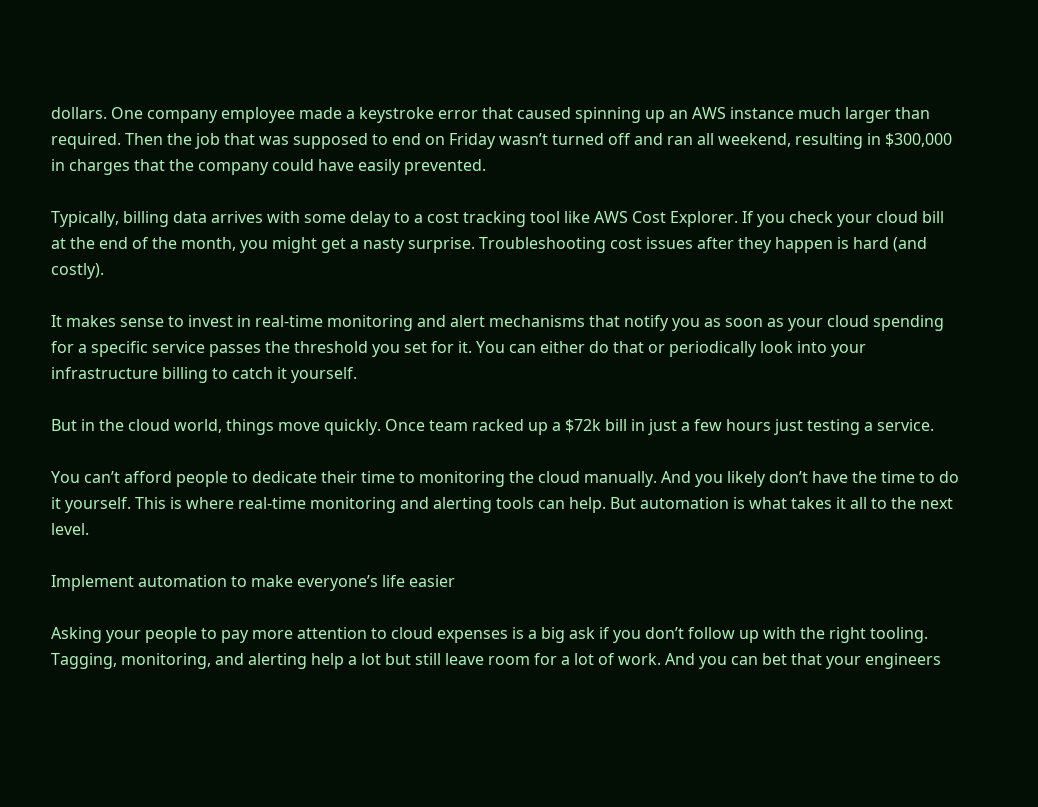dollars. One company employee made a keystroke error that caused spinning up an AWS instance much larger than required. Then the job that was supposed to end on Friday wasn’t turned off and ran all weekend, resulting in $300,000 in charges that the company could have easily prevented.

Typically, billing data arrives with some delay to a cost tracking tool like AWS Cost Explorer. If you check your cloud bill at the end of the month, you might get a nasty surprise. Troubleshooting cost issues after they happen is hard (and costly).

It makes sense to invest in real-time monitoring and alert mechanisms that notify you as soon as your cloud spending for a specific service passes the threshold you set for it. You can either do that or periodically look into your infrastructure billing to catch it yourself.

But in the cloud world, things move quickly. Once team racked up a $72k bill in just a few hours just testing a service.

You can’t afford people to dedicate their time to monitoring the cloud manually. And you likely don’t have the time to do it yourself. This is where real-time monitoring and alerting tools can help. But automation is what takes it all to the next level.

Implement automation to make everyone’s life easier

Asking your people to pay more attention to cloud expenses is a big ask if you don’t follow up with the right tooling. Tagging, monitoring, and alerting help a lot but still leave room for a lot of work. And you can bet that your engineers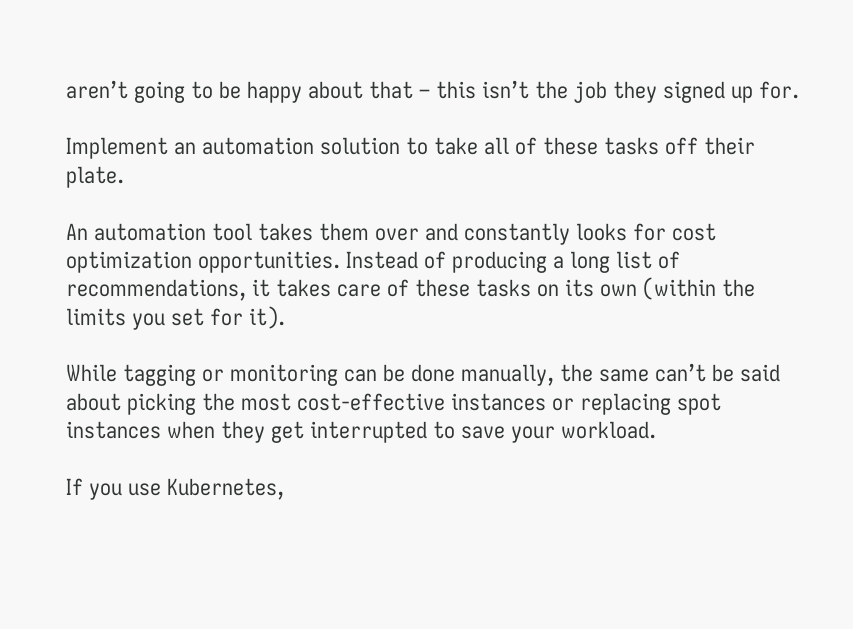aren’t going to be happy about that – this isn’t the job they signed up for.

Implement an automation solution to take all of these tasks off their plate.

An automation tool takes them over and constantly looks for cost optimization opportunities. Instead of producing a long list of recommendations, it takes care of these tasks on its own (within the limits you set for it).

While tagging or monitoring can be done manually, the same can’t be said about picking the most cost-effective instances or replacing spot instances when they get interrupted to save your workload.

If you use Kubernetes,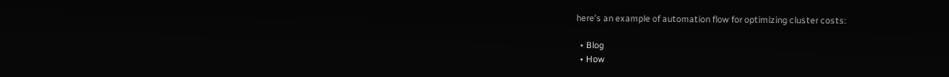here’s an example of automation flow for optimizing cluster costs:

  • Blog
  • How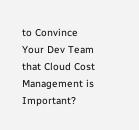to Convince Your Dev Team that Cloud Cost Management is Important?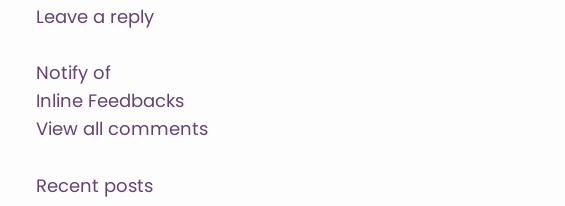Leave a reply

Notify of
Inline Feedbacks
View all comments

Recent posts